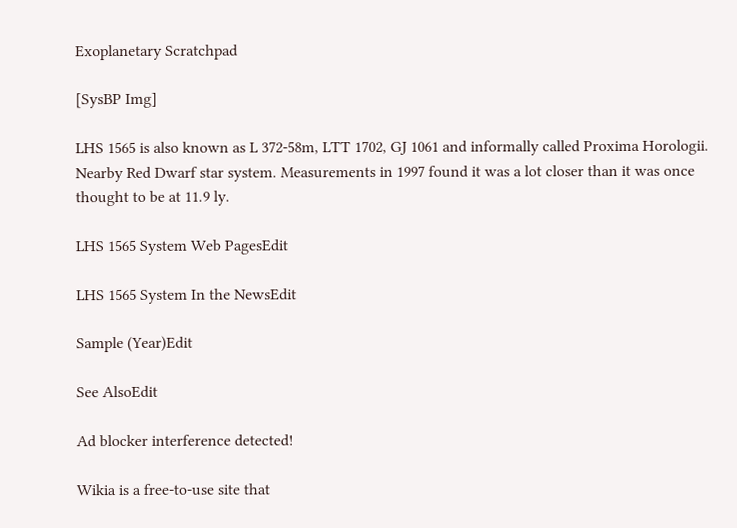Exoplanetary Scratchpad

[SysBP Img]

LHS 1565 is also known as L 372-58m, LTT 1702, GJ 1061 and informally called Proxima Horologii. Nearby Red Dwarf star system. Measurements in 1997 found it was a lot closer than it was once thought to be at 11.9 ly.

LHS 1565 System Web PagesEdit

LHS 1565 System In the NewsEdit

Sample (Year)Edit

See AlsoEdit

Ad blocker interference detected!

Wikia is a free-to-use site that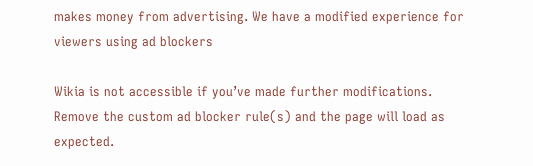makes money from advertising. We have a modified experience for viewers using ad blockers

Wikia is not accessible if you’ve made further modifications. Remove the custom ad blocker rule(s) and the page will load as expected.